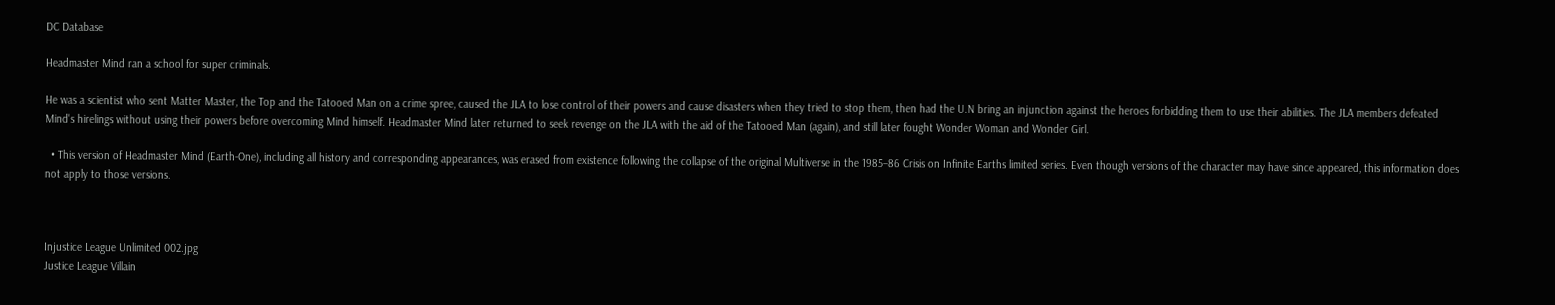DC Database

Headmaster Mind ran a school for super criminals.

He was a scientist who sent Matter Master, the Top and the Tatooed Man on a crime spree, caused the JLA to lose control of their powers and cause disasters when they tried to stop them, then had the U.N bring an injunction against the heroes forbidding them to use their abilities. The JLA members defeated Mind's hirelings without using their powers before overcoming Mind himself. Headmaster Mind later returned to seek revenge on the JLA with the aid of the Tatooed Man (again), and still later fought Wonder Woman and Wonder Girl.

  • This version of Headmaster Mind (Earth-One), including all history and corresponding appearances, was erased from existence following the collapse of the original Multiverse in the 1985–86 Crisis on Infinite Earths limited series. Even though versions of the character may have since appeared, this information does not apply to those versions.



Injustice League Unlimited 002.jpg
Justice League Villain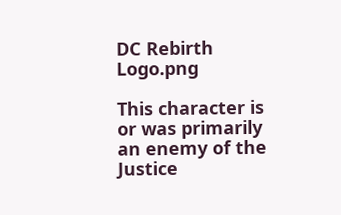DC Rebirth Logo.png

This character is or was primarily an enemy of the Justice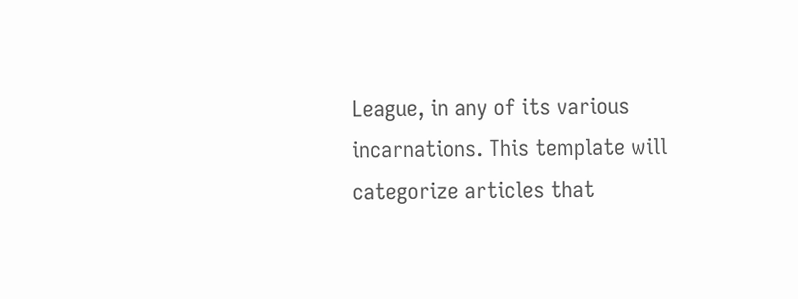League, in any of its various incarnations. This template will categorize articles that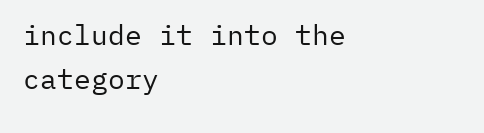include it into the category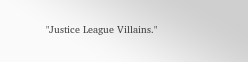"Justice League Villains."